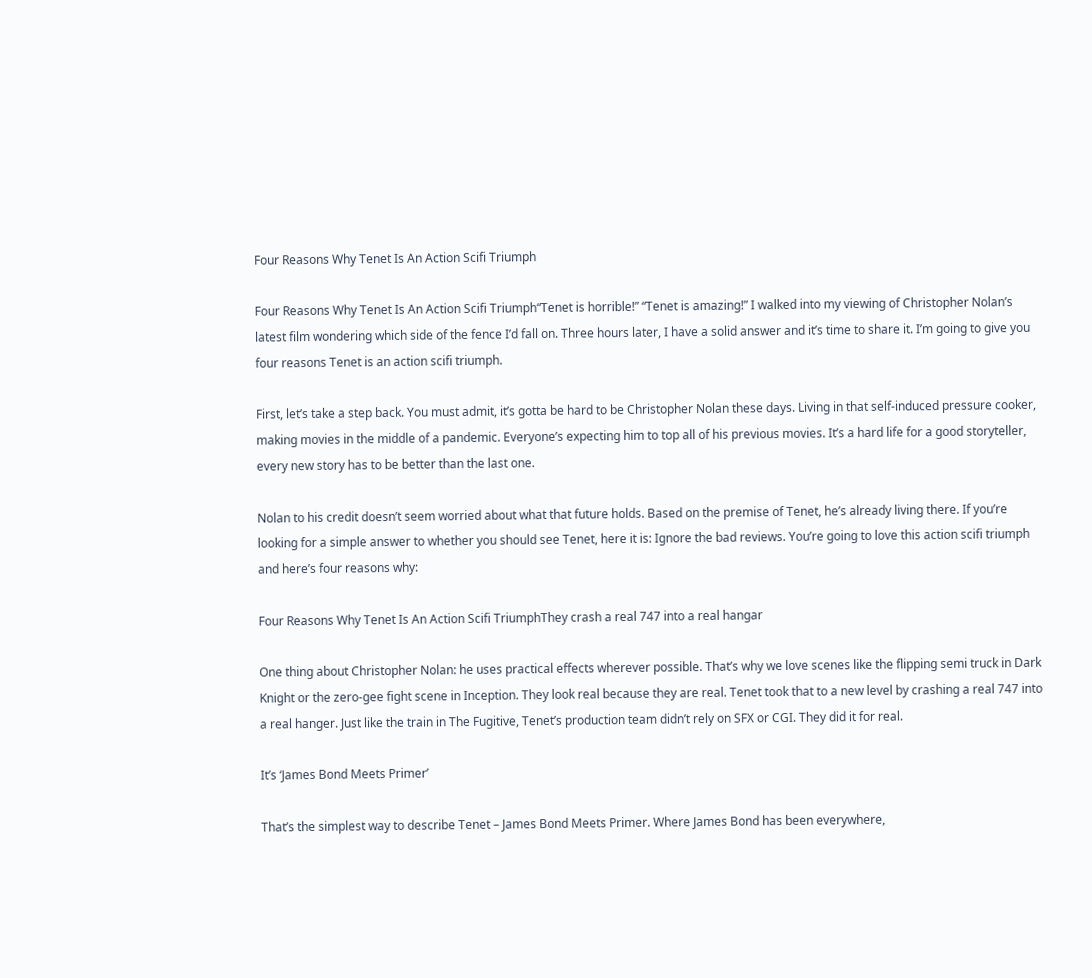Four Reasons Why Tenet Is An Action Scifi Triumph

Four Reasons Why Tenet Is An Action Scifi Triumph“Tenet is horrible!” “Tenet is amazing!” I walked into my viewing of Christopher Nolan’s latest film wondering which side of the fence I’d fall on. Three hours later, I have a solid answer and it’s time to share it. I’m going to give you four reasons Tenet is an action scifi triumph.

First, let’s take a step back. You must admit, it’s gotta be hard to be Christopher Nolan these days. Living in that self-induced pressure cooker, making movies in the middle of a pandemic. Everyone’s expecting him to top all of his previous movies. It’s a hard life for a good storyteller, every new story has to be better than the last one.

Nolan to his credit doesn’t seem worried about what that future holds. Based on the premise of Tenet, he’s already living there. If you’re looking for a simple answer to whether you should see Tenet, here it is: Ignore the bad reviews. You’re going to love this action scifi triumph and here’s four reasons why:

Four Reasons Why Tenet Is An Action Scifi TriumphThey crash a real 747 into a real hangar

One thing about Christopher Nolan: he uses practical effects wherever possible. That’s why we love scenes like the flipping semi truck in Dark Knight or the zero-gee fight scene in Inception. They look real because they are real. Tenet took that to a new level by crashing a real 747 into a real hanger. Just like the train in The Fugitive, Tenet’s production team didn’t rely on SFX or CGI. They did it for real.

It’s ‘James Bond Meets Primer’

That’s the simplest way to describe Tenet – James Bond Meets Primer. Where James Bond has been everywhere,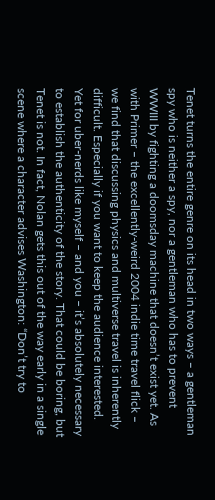Tenet turns the entire genre on its head in two ways – a gentleman spy who is neither a spy, nor a gentleman who has to prevent WWIII by fighting a doomsday machine that doesn’t exist yet. As with Primer – the excellently-weird 2004 indie time travel flick – we find that discussing physics and multiverse travel is inherently difficult. Especially if you want to keep the audience interested. Yet for uber-nerds like myself – and you – it’s absolutely necessary to establish the authenticity of the story. That could be boring, but Tenet is not. In fact, Nolan gets this out of the way early in a single scene where a character advises Washington: “Don’t try to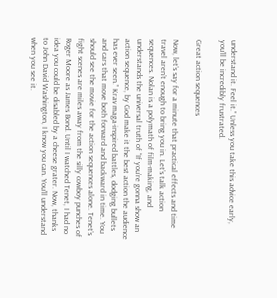understand it. Feel it.” Unless you take this advice early, you’ll be incredibly frustrated.

Great action sequences

Now, let’s say for a minute that practical effects and time travel aren’t enough to bring you in. Let’s talk action sequences. Nolan is a polymath of film-making, and understands the universal truth of “If you’re gonna show an action sequence, by God make it the best action the audience has ever seen.” Krav maga-inspired battles, dodging bullets and cars that move both forward and backward in time. You should see the movie for the action sequences alone. Tenet’s fight scenes are miles away from the silly cowboy punches of Roger Moore as James Bond. Until I watched Tenet, I had no idea you could be disabled by a cheese grater. Now, thanks to John David Washington, I know you can. You’ll understand when you see it.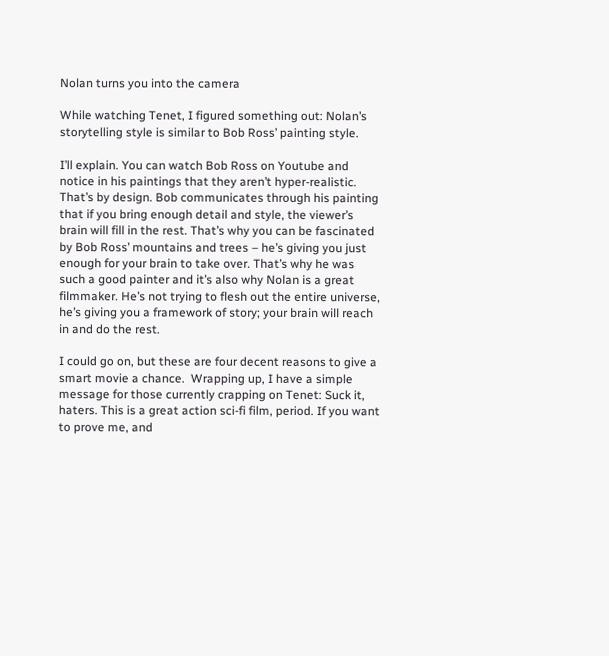Nolan turns you into the camera

While watching Tenet, I figured something out: Nolan’s storytelling style is similar to Bob Ross’ painting style.

I’ll explain. You can watch Bob Ross on Youtube and notice in his paintings that they aren’t hyper-realistic. That’s by design. Bob communicates through his painting that if you bring enough detail and style, the viewer’s brain will fill in the rest. That’s why you can be fascinated by Bob Ross’ mountains and trees – he’s giving you just enough for your brain to take over. That’s why he was such a good painter and it’s also why Nolan is a great filmmaker. He’s not trying to flesh out the entire universe, he’s giving you a framework of story; your brain will reach in and do the rest.

I could go on, but these are four decent reasons to give a smart movie a chance.  Wrapping up, I have a simple message for those currently crapping on Tenet: Suck it, haters. This is a great action sci-fi film, period. If you want to prove me, and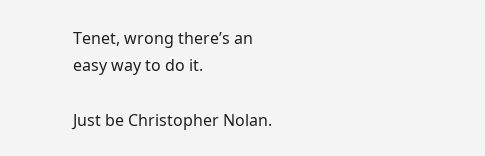Tenet, wrong there’s an easy way to do it.

Just be Christopher Nolan.